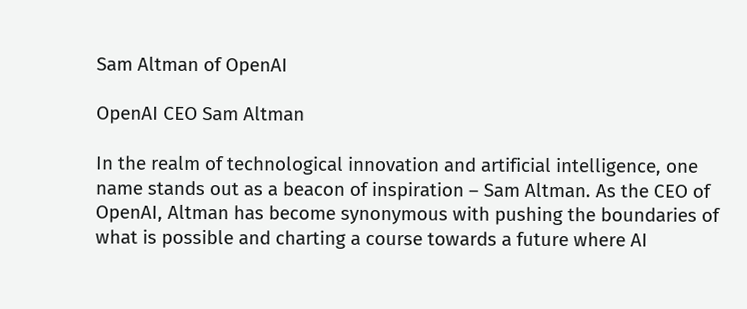Sam Altman of OpenAI

OpenAI CEO Sam Altman

In the realm of technological innovation and artificial intelligence, one name stands out as a beacon of inspiration – Sam Altman. As the CEO of OpenAI, Altman has become synonymous with pushing the boundaries of what is possible and charting a course towards a future where AI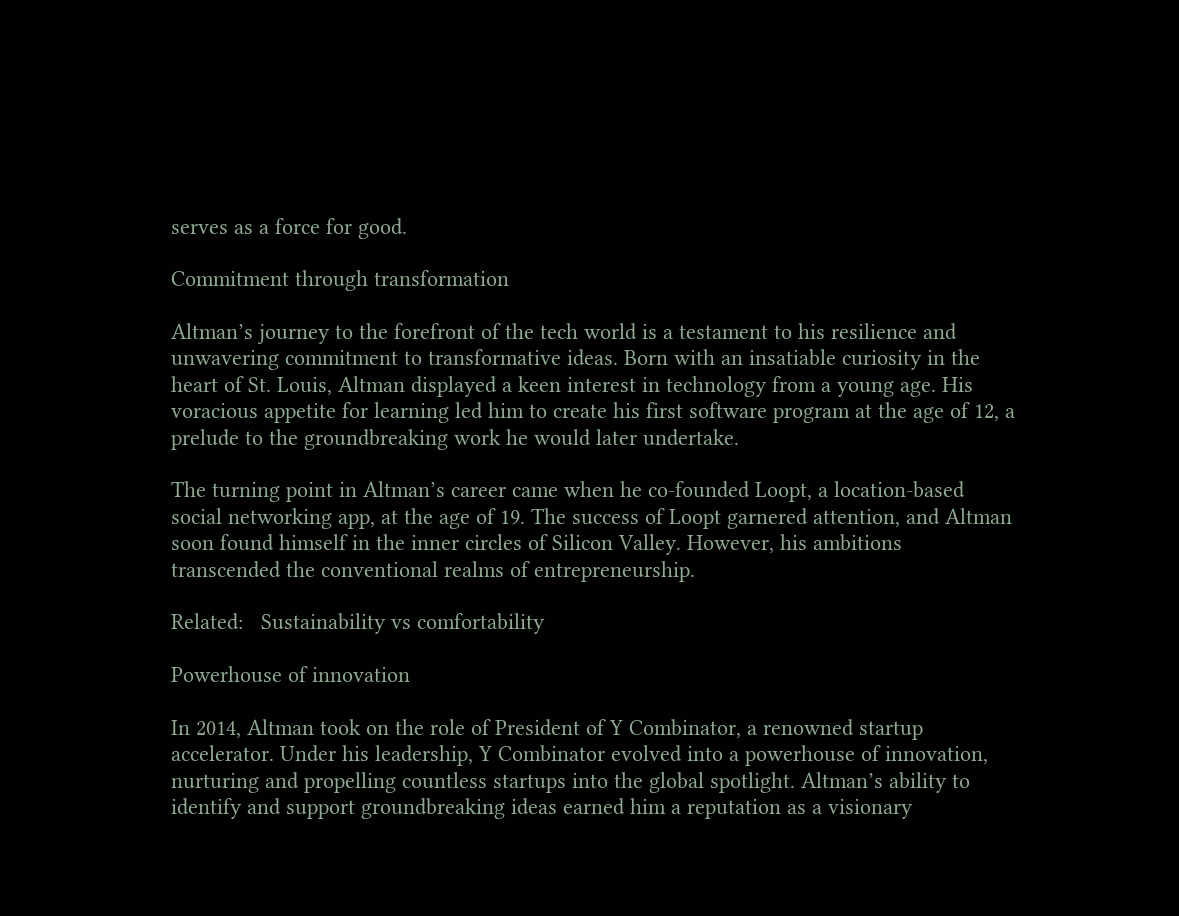serves as a force for good.

Commitment through transformation

Altman’s journey to the forefront of the tech world is a testament to his resilience and unwavering commitment to transformative ideas. Born with an insatiable curiosity in the heart of St. Louis, Altman displayed a keen interest in technology from a young age. His voracious appetite for learning led him to create his first software program at the age of 12, a prelude to the groundbreaking work he would later undertake.

The turning point in Altman’s career came when he co-founded Loopt, a location-based social networking app, at the age of 19. The success of Loopt garnered attention, and Altman soon found himself in the inner circles of Silicon Valley. However, his ambitions transcended the conventional realms of entrepreneurship.

Related:   Sustainability vs comfortability

Powerhouse of innovation

In 2014, Altman took on the role of President of Y Combinator, a renowned startup accelerator. Under his leadership, Y Combinator evolved into a powerhouse of innovation, nurturing and propelling countless startups into the global spotlight. Altman’s ability to identify and support groundbreaking ideas earned him a reputation as a visionary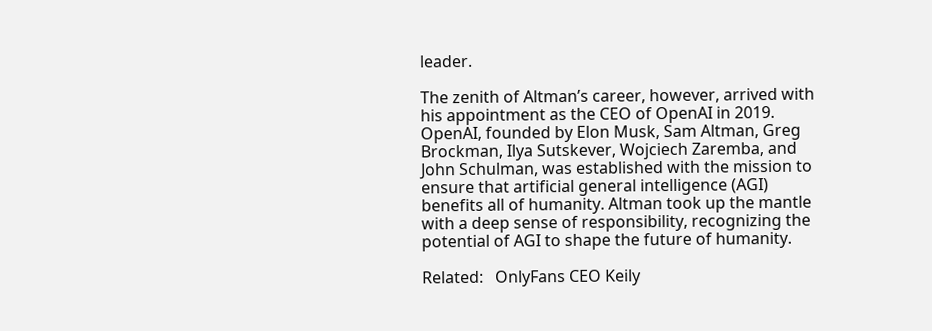leader.

The zenith of Altman’s career, however, arrived with his appointment as the CEO of OpenAI in 2019. OpenAI, founded by Elon Musk, Sam Altman, Greg Brockman, Ilya Sutskever, Wojciech Zaremba, and John Schulman, was established with the mission to ensure that artificial general intelligence (AGI) benefits all of humanity. Altman took up the mantle with a deep sense of responsibility, recognizing the potential of AGI to shape the future of humanity.

Related:   OnlyFans CEO Keily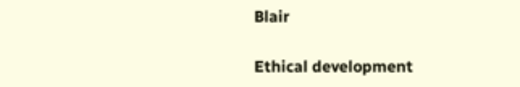Blair

Ethical development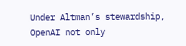Under Altman’s stewardship, OpenAI not only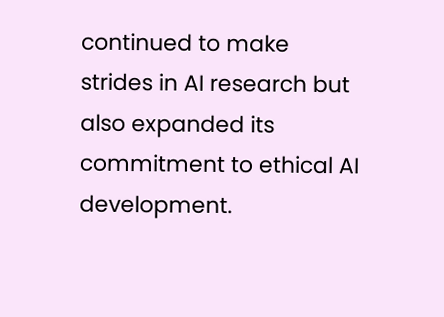continued to make strides in AI research but also expanded its commitment to ethical AI development.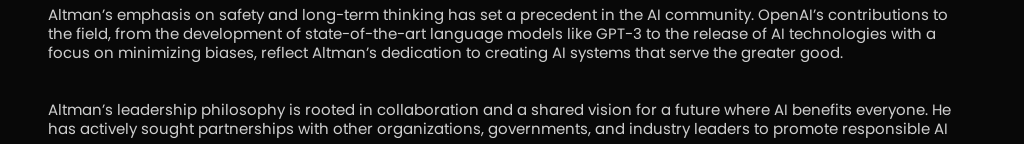Altman’s emphasis on safety and long-term thinking has set a precedent in the AI community. OpenAI’s contributions to the field, from the development of state-of-the-art language models like GPT-3 to the release of AI technologies with a focus on minimizing biases, reflect Altman’s dedication to creating AI systems that serve the greater good.


Altman’s leadership philosophy is rooted in collaboration and a shared vision for a future where AI benefits everyone. He has actively sought partnerships with other organizations, governments, and industry leaders to promote responsible AI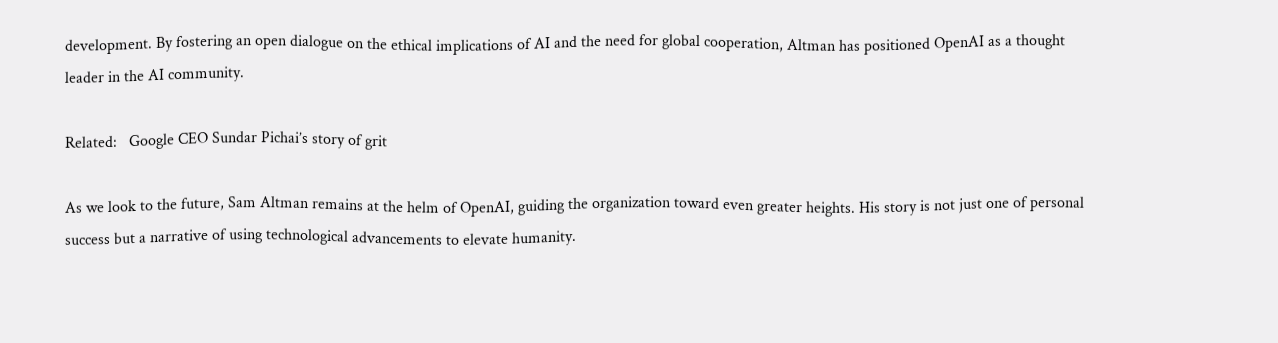development. By fostering an open dialogue on the ethical implications of AI and the need for global cooperation, Altman has positioned OpenAI as a thought leader in the AI community.

Related:   Google CEO Sundar Pichai’s story of grit

As we look to the future, Sam Altman remains at the helm of OpenAI, guiding the organization toward even greater heights. His story is not just one of personal success but a narrative of using technological advancements to elevate humanity.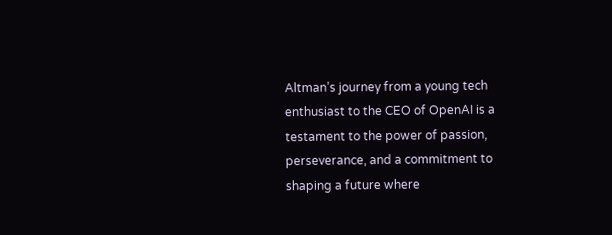Altman’s journey from a young tech enthusiast to the CEO of OpenAI is a testament to the power of passion, perseverance, and a commitment to shaping a future where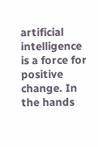artificial intelligence is a force for positive change. In the hands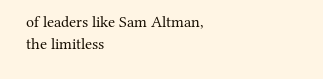of leaders like Sam Altman, the limitless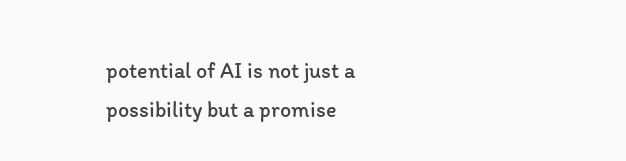potential of AI is not just a possibility but a promise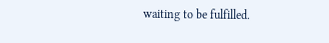waiting to be fulfilled.